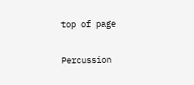top of page

Percussion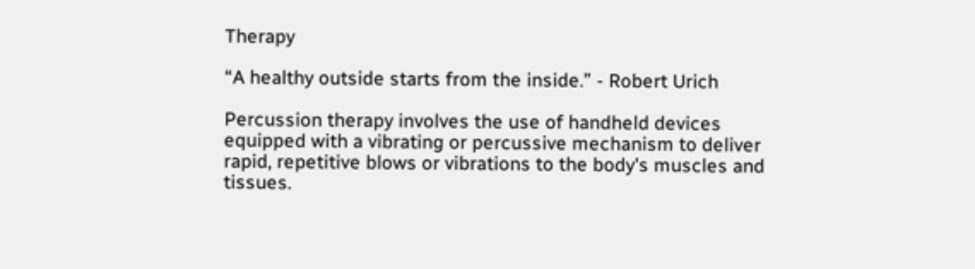Therapy

“A healthy outside starts from the inside.” - Robert Urich

Percussion therapy involves the use of handheld devices equipped with a vibrating or percussive mechanism to deliver rapid, repetitive blows or vibrations to the body's muscles and tissues.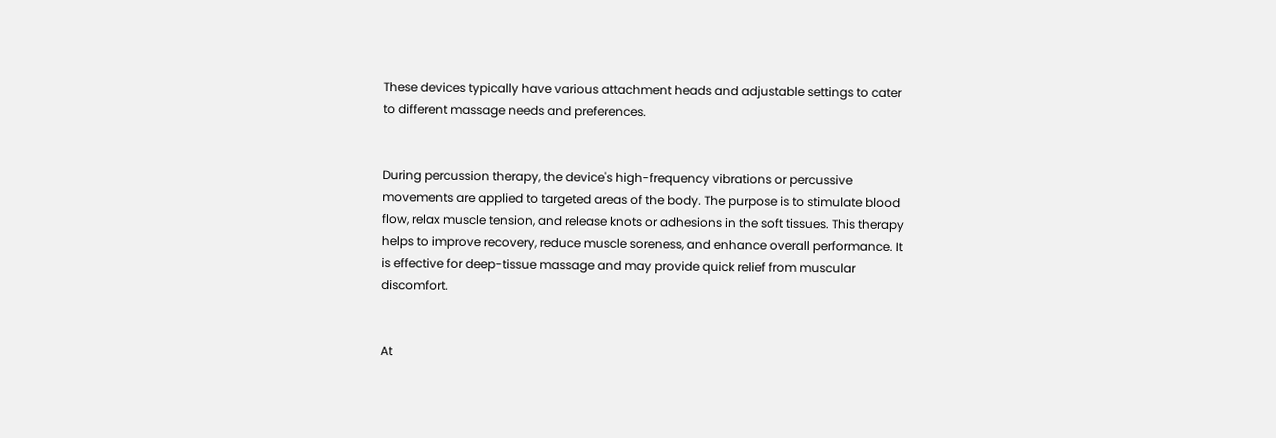These devices typically have various attachment heads and adjustable settings to cater to different massage needs and preferences.


During percussion therapy, the device's high-frequency vibrations or percussive movements are applied to targeted areas of the body. The purpose is to stimulate blood flow, relax muscle tension, and release knots or adhesions in the soft tissues. This therapy helps to improve recovery, reduce muscle soreness, and enhance overall performance. It is effective for deep-tissue massage and may provide quick relief from muscular discomfort.


At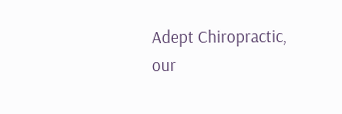Adept Chiropractic, our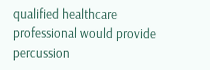qualified healthcare professional would provide percussion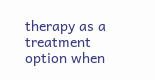therapy as a treatment option when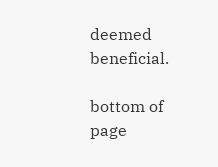deemed beneficial.

bottom of page